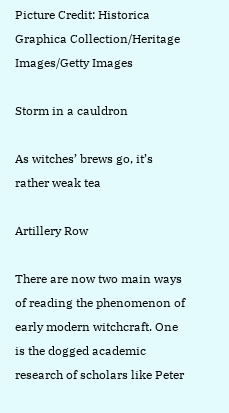Picture Credit: Historica Graphica Collection/Heritage Images/Getty Images

Storm in a cauldron

As witches’ brews go, it’s rather weak tea

Artillery Row

There are now two main ways of reading the phenomenon of early modern witchcraft. One is the dogged academic research of scholars like Peter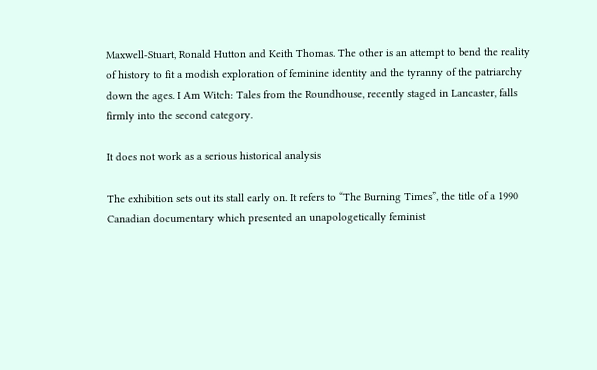Maxwell-Stuart, Ronald Hutton and Keith Thomas. The other is an attempt to bend the reality of history to fit a modish exploration of feminine identity and the tyranny of the patriarchy down the ages. I Am Witch: Tales from the Roundhouse, recently staged in Lancaster, falls firmly into the second category.

It does not work as a serious historical analysis

The exhibition sets out its stall early on. It refers to “The Burning Times”, the title of a 1990 Canadian documentary which presented an unapologetically feminist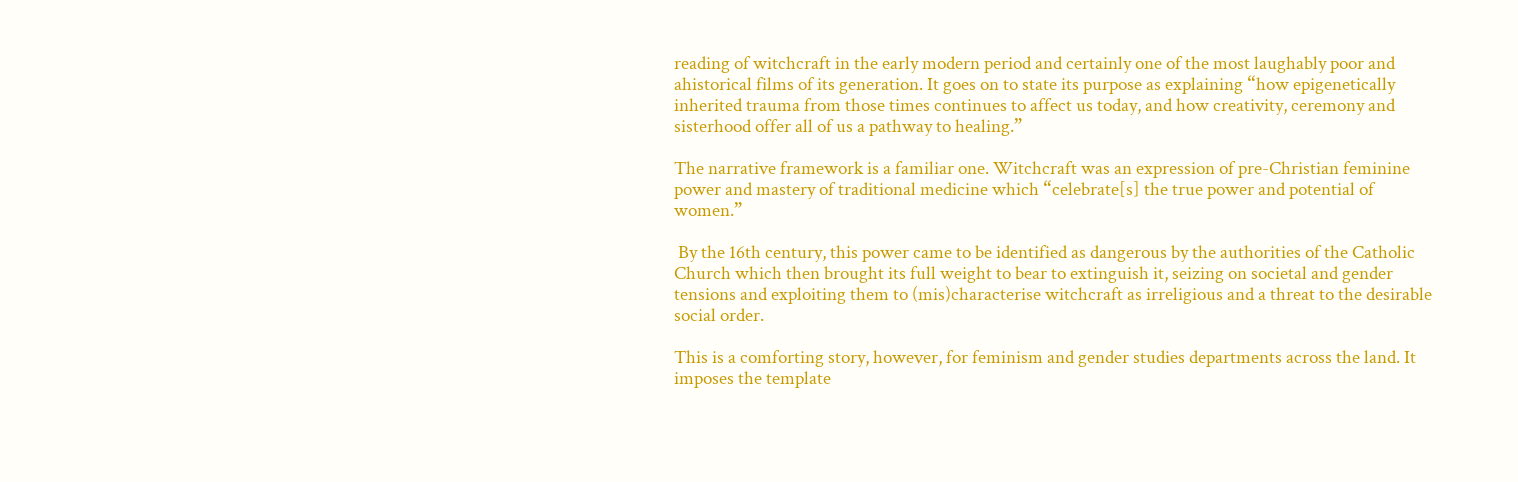reading of witchcraft in the early modern period and certainly one of the most laughably poor and ahistorical films of its generation. It goes on to state its purpose as explaining “how epigenetically inherited trauma from those times continues to affect us today, and how creativity, ceremony and sisterhood offer all of us a pathway to healing.”

The narrative framework is a familiar one. Witchcraft was an expression of pre-Christian feminine power and mastery of traditional medicine which “celebrate[s] the true power and potential of women.”

 By the 16th century, this power came to be identified as dangerous by the authorities of the Catholic Church which then brought its full weight to bear to extinguish it, seizing on societal and gender tensions and exploiting them to (mis)characterise witchcraft as irreligious and a threat to the desirable social order.

This is a comforting story, however, for feminism and gender studies departments across the land. It imposes the template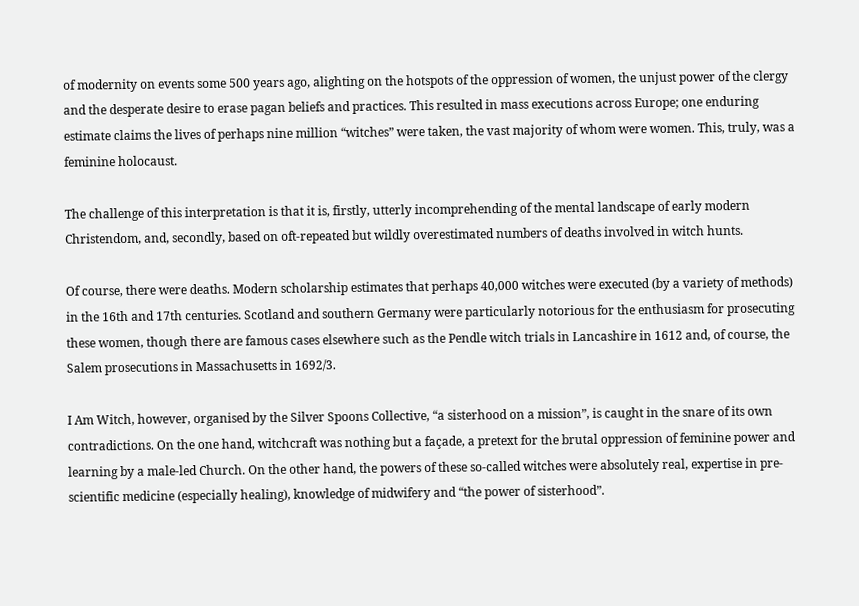of modernity on events some 500 years ago, alighting on the hotspots of the oppression of women, the unjust power of the clergy and the desperate desire to erase pagan beliefs and practices. This resulted in mass executions across Europe; one enduring estimate claims the lives of perhaps nine million “witches” were taken, the vast majority of whom were women. This, truly, was a feminine holocaust.

The challenge of this interpretation is that it is, firstly, utterly incomprehending of the mental landscape of early modern Christendom, and, secondly, based on oft-repeated but wildly overestimated numbers of deaths involved in witch hunts.

Of course, there were deaths. Modern scholarship estimates that perhaps 40,000 witches were executed (by a variety of methods) in the 16th and 17th centuries. Scotland and southern Germany were particularly notorious for the enthusiasm for prosecuting these women, though there are famous cases elsewhere such as the Pendle witch trials in Lancashire in 1612 and, of course, the Salem prosecutions in Massachusetts in 1692/3.

I Am Witch, however, organised by the Silver Spoons Collective, “a sisterhood on a mission”, is caught in the snare of its own contradictions. On the one hand, witchcraft was nothing but a façade, a pretext for the brutal oppression of feminine power and learning by a male-led Church. On the other hand, the powers of these so-called witches were absolutely real, expertise in pre-scientific medicine (especially healing), knowledge of midwifery and “the power of sisterhood”.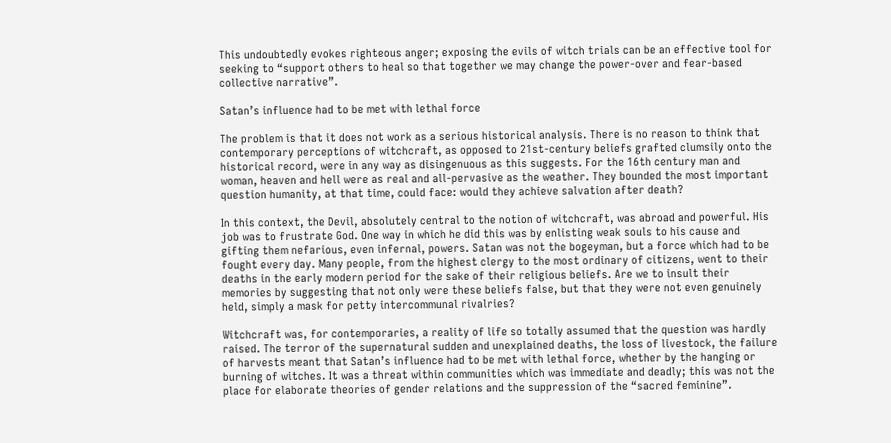This undoubtedly evokes righteous anger; exposing the evils of witch trials can be an effective tool for seeking to “support others to heal so that together we may change the power-over and fear-based collective narrative”.

Satan’s influence had to be met with lethal force

The problem is that it does not work as a serious historical analysis. There is no reason to think that contemporary perceptions of witchcraft, as opposed to 21st-century beliefs grafted clumsily onto the historical record, were in any way as disingenuous as this suggests. For the 16th century man and woman, heaven and hell were as real and all-pervasive as the weather. They bounded the most important question humanity, at that time, could face: would they achieve salvation after death?

In this context, the Devil, absolutely central to the notion of witchcraft, was abroad and powerful. His job was to frustrate God. One way in which he did this was by enlisting weak souls to his cause and gifting them nefarious, even infernal, powers. Satan was not the bogeyman, but a force which had to be fought every day. Many people, from the highest clergy to the most ordinary of citizens, went to their deaths in the early modern period for the sake of their religious beliefs. Are we to insult their memories by suggesting that not only were these beliefs false, but that they were not even genuinely held, simply a mask for petty intercommunal rivalries?

Witchcraft was, for contemporaries, a reality of life so totally assumed that the question was hardly raised. The terror of the supernatural sudden and unexplained deaths, the loss of livestock, the failure of harvests meant that Satan’s influence had to be met with lethal force, whether by the hanging or burning of witches. It was a threat within communities which was immediate and deadly; this was not the place for elaborate theories of gender relations and the suppression of the “sacred feminine”.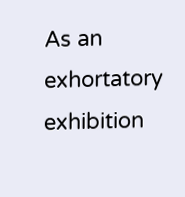As an exhortatory exhibition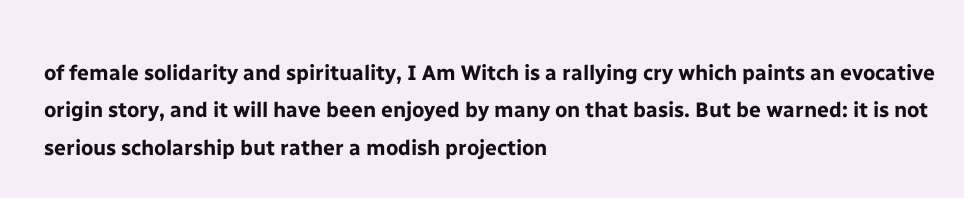of female solidarity and spirituality, I Am Witch is a rallying cry which paints an evocative origin story, and it will have been enjoyed by many on that basis. But be warned: it is not serious scholarship but rather a modish projection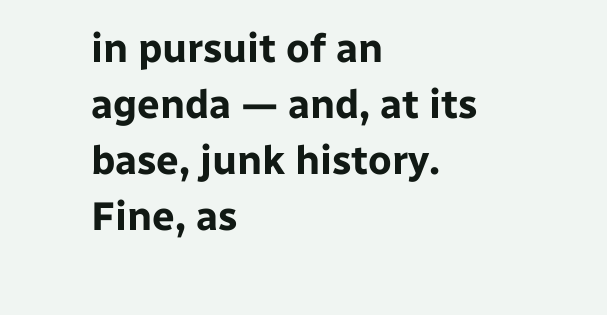in pursuit of an agenda — and, at its base, junk history. Fine, as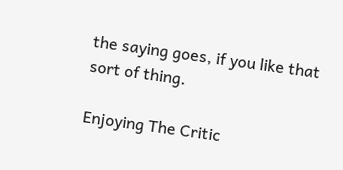the saying goes, if you like that sort of thing.

Enjoying The Critic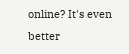online? It's even better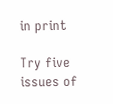in print

Try five issues of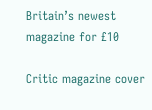Britain’s newest magazine for £10

Critic magazine cover